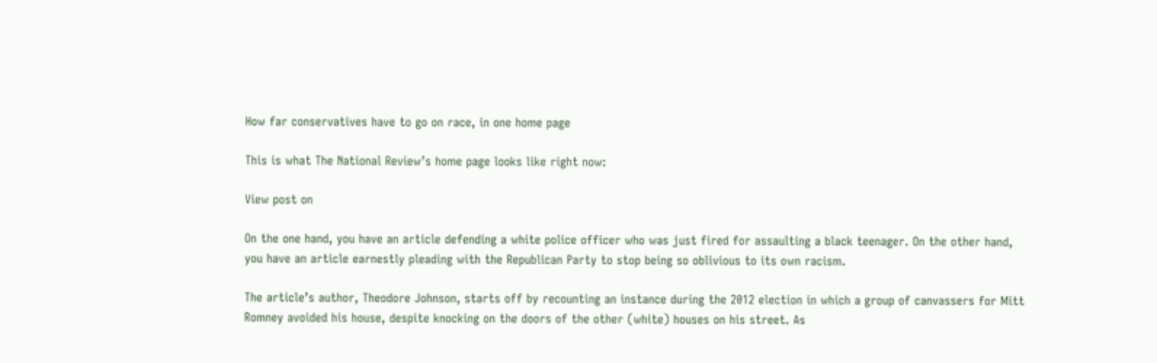How far conservatives have to go on race, in one home page

This is what The National Review’s home page looks like right now:

View post on

On the one hand, you have an article defending a white police officer who was just fired for assaulting a black teenager. On the other hand, you have an article earnestly pleading with the Republican Party to stop being so oblivious to its own racism.

The article’s author, Theodore Johnson, starts off by recounting an instance during the 2012 election in which a group of canvassers for Mitt Romney avoided his house, despite knocking on the doors of the other (white) houses on his street. As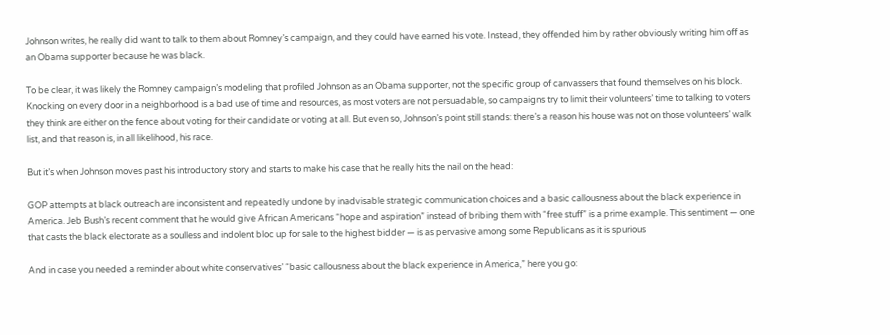Johnson writes, he really did want to talk to them about Romney’s campaign, and they could have earned his vote. Instead, they offended him by rather obviously writing him off as an Obama supporter because he was black.

To be clear, it was likely the Romney campaign’s modeling that profiled Johnson as an Obama supporter, not the specific group of canvassers that found themselves on his block. Knocking on every door in a neighborhood is a bad use of time and resources, as most voters are not persuadable, so campaigns try to limit their volunteers’ time to talking to voters they think are either on the fence about voting for their candidate or voting at all. But even so, Johnson’s point still stands: there’s a reason his house was not on those volunteers’ walk list, and that reason is, in all likelihood, his race.

But it’s when Johnson moves past his introductory story and starts to make his case that he really hits the nail on the head:

GOP attempts at black outreach are inconsistent and repeatedly undone by inadvisable strategic communication choices and a basic callousness about the black experience in America. Jeb Bush’s recent comment that he would give African Americans “hope and aspiration” instead of bribing them with “free stuff” is a prime example. This sentiment — one that casts the black electorate as a soulless and indolent bloc up for sale to the highest bidder — is as pervasive among some Republicans as it is spurious

And in case you needed a reminder about white conservatives’ “basic callousness about the black experience in America,” here you go: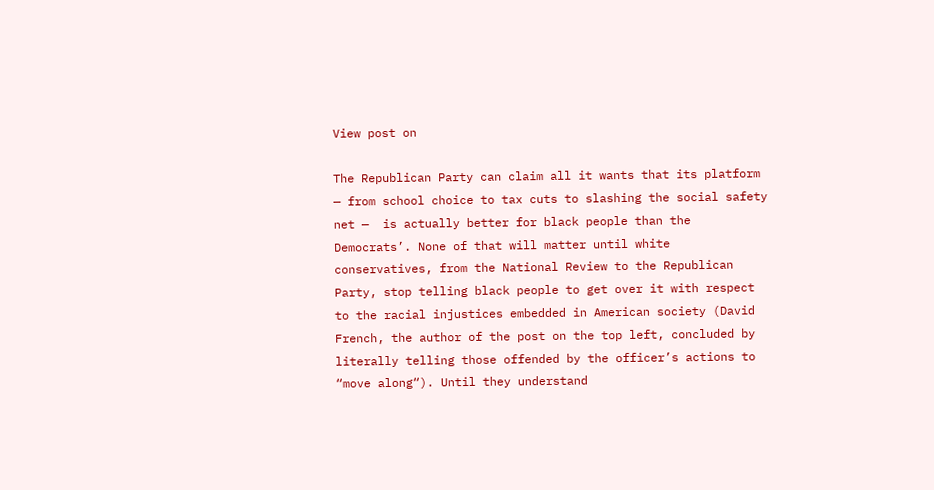View post on

The Republican Party can claim all it wants that its platform — from school choice to tax cuts to slashing the social safety net —  is actually better for black people than the Democrats’. None of that will matter until white conservatives, from the National Review to the Republican Party, stop telling black people to get over it with respect to the racial injustices embedded in American society (David French, the author of the post on the top left, concluded by literally telling those offended by the officer’s actions to “move along“). Until they understand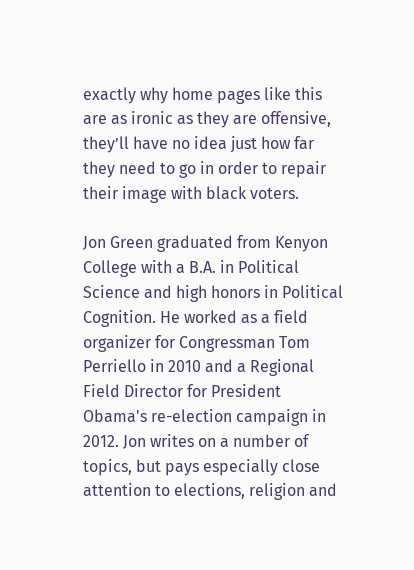exactly why home pages like this are as ironic as they are offensive, they’ll have no idea just how far they need to go in order to repair their image with black voters.

Jon Green graduated from Kenyon College with a B.A. in Political Science and high honors in Political Cognition. He worked as a field organizer for Congressman Tom Perriello in 2010 and a Regional Field Director for President Obama's re-election campaign in 2012. Jon writes on a number of topics, but pays especially close attention to elections, religion and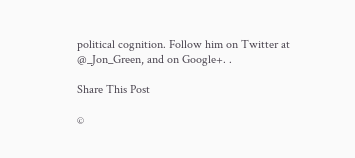political cognition. Follow him on Twitter at @_Jon_Green, and on Google+. .

Share This Post

©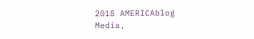2018 AMERICAblog Media,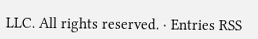LLC. All rights reserved. · Entries RSS